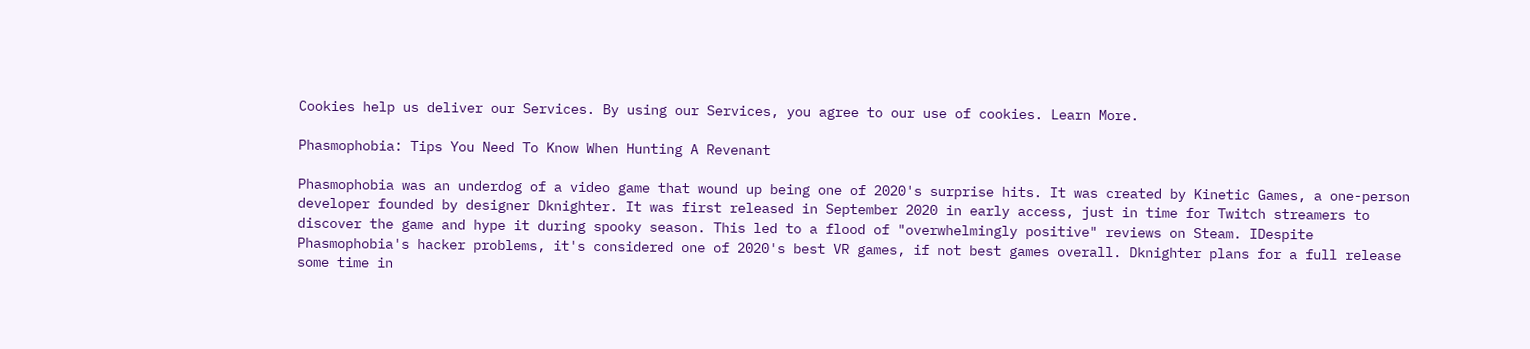Cookies help us deliver our Services. By using our Services, you agree to our use of cookies. Learn More.

Phasmophobia: Tips You Need To Know When Hunting A Revenant

Phasmophobia was an underdog of a video game that wound up being one of 2020's surprise hits. It was created by Kinetic Games, a one-person developer founded by designer Dknighter. It was first released in September 2020 in early access, just in time for Twitch streamers to discover the game and hype it during spooky season. This led to a flood of "overwhelmingly positive" reviews on Steam. IDespite Phasmophobia's hacker problems, it's considered one of 2020's best VR games, if not best games overall. Dknighter plans for a full release some time in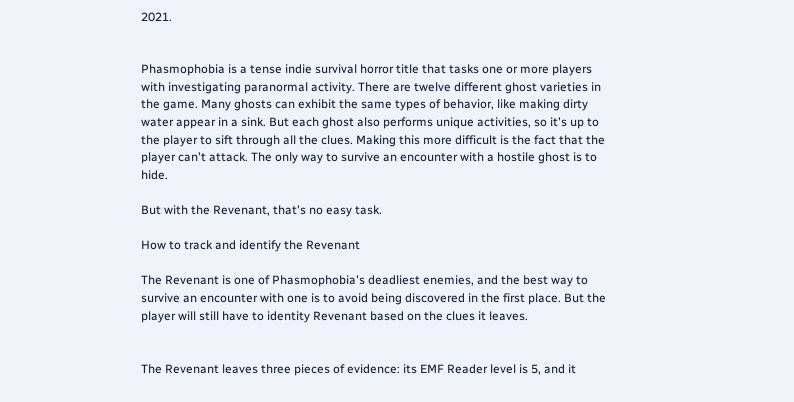2021.


Phasmophobia is a tense indie survival horror title that tasks one or more players with investigating paranormal activity. There are twelve different ghost varieties in the game. Many ghosts can exhibit the same types of behavior, like making dirty water appear in a sink. But each ghost also performs unique activities, so it's up to the player to sift through all the clues. Making this more difficult is the fact that the player can't attack. The only way to survive an encounter with a hostile ghost is to hide.

But with the Revenant, that's no easy task.

How to track and identify the Revenant

The Revenant is one of Phasmophobia's deadliest enemies, and the best way to survive an encounter with one is to avoid being discovered in the first place. But the player will still have to identity Revenant based on the clues it leaves.


The Revenant leaves three pieces of evidence: its EMF Reader level is 5, and it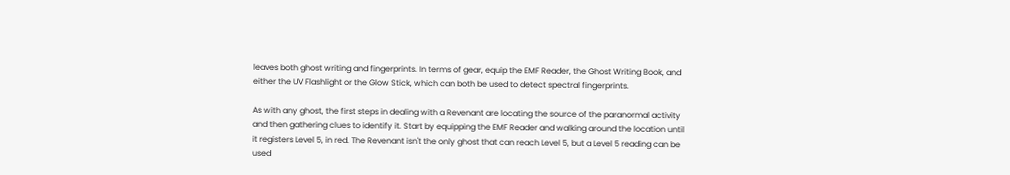leaves both ghost writing and fingerprints. In terms of gear, equip the EMF Reader, the Ghost Writing Book, and either the UV Flashlight or the Glow Stick, which can both be used to detect spectral fingerprints.

As with any ghost, the first steps in dealing with a Revenant are locating the source of the paranormal activity and then gathering clues to identify it. Start by equipping the EMF Reader and walking around the location until it registers Level 5, in red. The Revenant isn't the only ghost that can reach Level 5, but a Level 5 reading can be used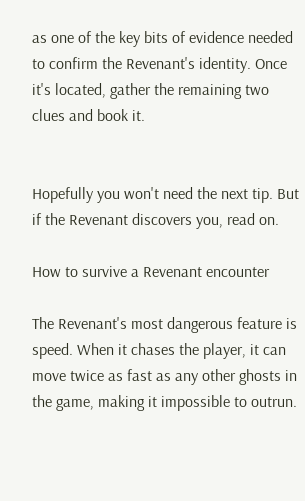as one of the key bits of evidence needed to confirm the Revenant's identity. Once it's located, gather the remaining two clues and book it.


Hopefully you won't need the next tip. But if the Revenant discovers you, read on.

How to survive a Revenant encounter

The Revenant's most dangerous feature is speed. When it chases the player, it can move twice as fast as any other ghosts in the game, making it impossible to outrun.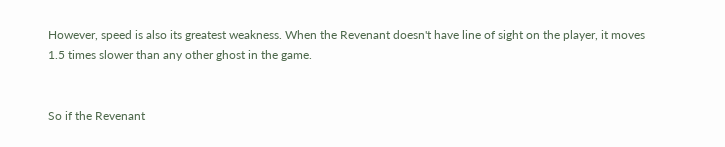However, speed is also its greatest weakness. When the Revenant doesn't have line of sight on the player, it moves 1.5 times slower than any other ghost in the game.


So if the Revenant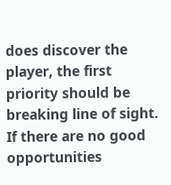does discover the player, the first priority should be breaking line of sight. If there are no good opportunities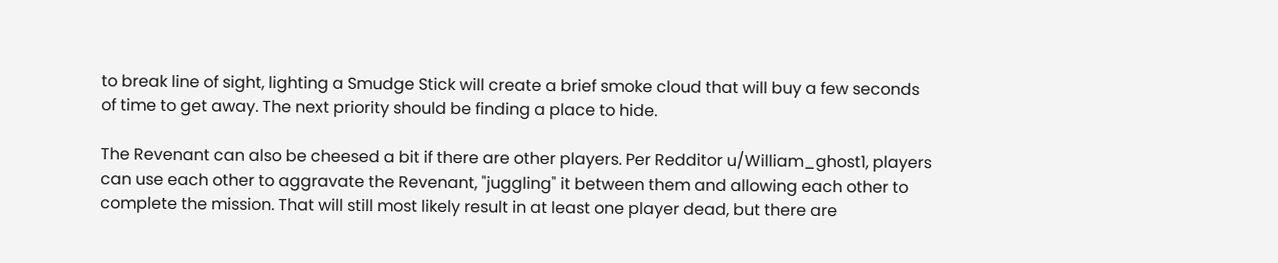to break line of sight, lighting a Smudge Stick will create a brief smoke cloud that will buy a few seconds of time to get away. The next priority should be finding a place to hide.

The Revenant can also be cheesed a bit if there are other players. Per Redditor u/William_ghost1, players can use each other to aggravate the Revenant, "juggling" it between them and allowing each other to complete the mission. That will still most likely result in at least one player dead, but there are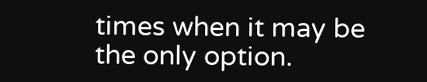times when it may be the only option.